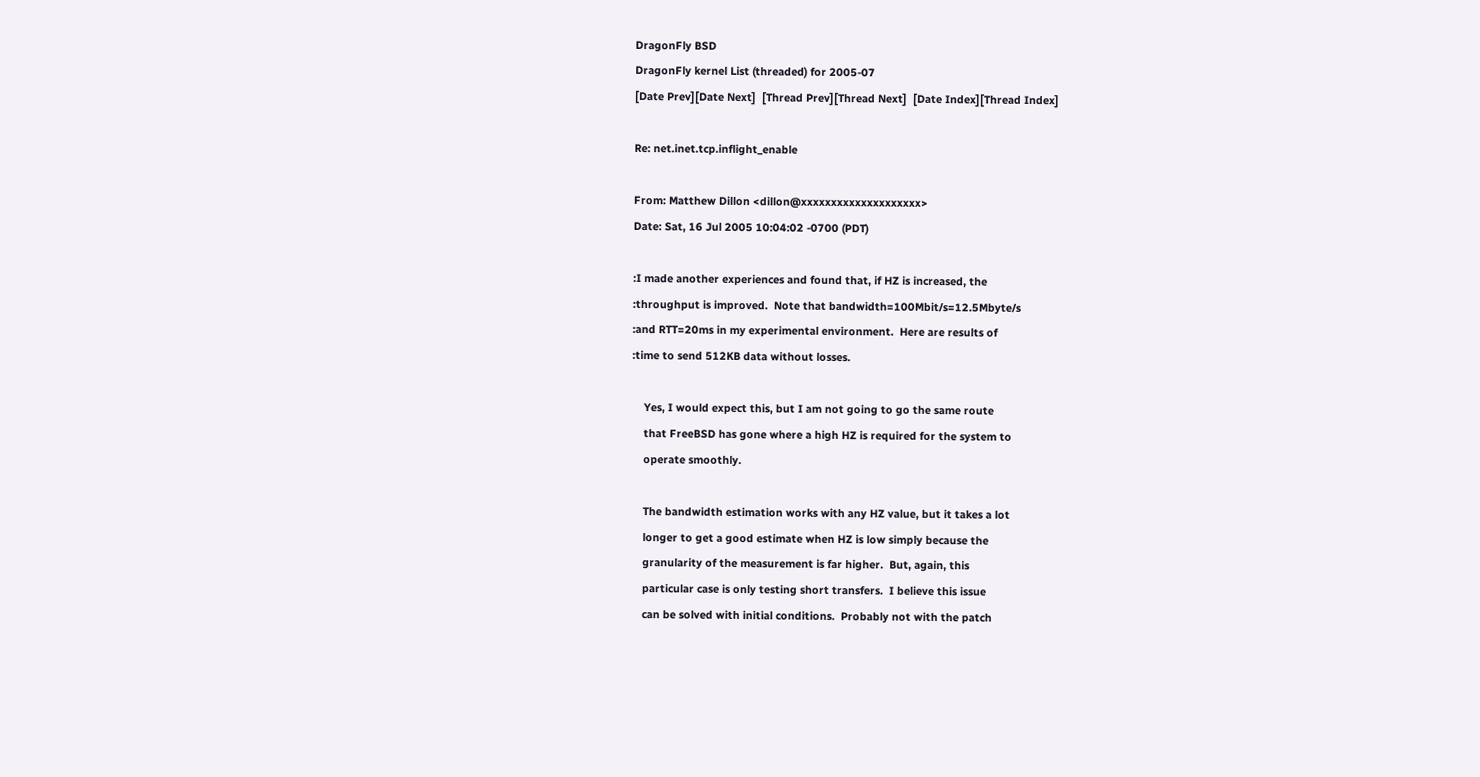DragonFly BSD
DragonFly kernel List (threaded) for 2005-07
[Date Prev][Date Next]  [Thread Prev][Thread Next]  [Date Index][Thread Index]

Re: net.inet.tcp.inflight_enable

From: Matthew Dillon <dillon@xxxxxxxxxxxxxxxxxxxx>
Date: Sat, 16 Jul 2005 10:04:02 -0700 (PDT)

:I made another experiences and found that, if HZ is increased, the
:throughput is improved.  Note that bandwidth=100Mbit/s=12.5Mbyte/s
:and RTT=20ms in my experimental environment.  Here are results of
:time to send 512KB data without losses.

    Yes, I would expect this, but I am not going to go the same route
    that FreeBSD has gone where a high HZ is required for the system to
    operate smoothly.

    The bandwidth estimation works with any HZ value, but it takes a lot
    longer to get a good estimate when HZ is low simply because the
    granularity of the measurement is far higher.  But, again, this
    particular case is only testing short transfers.  I believe this issue
    can be solved with initial conditions.  Probably not with the patch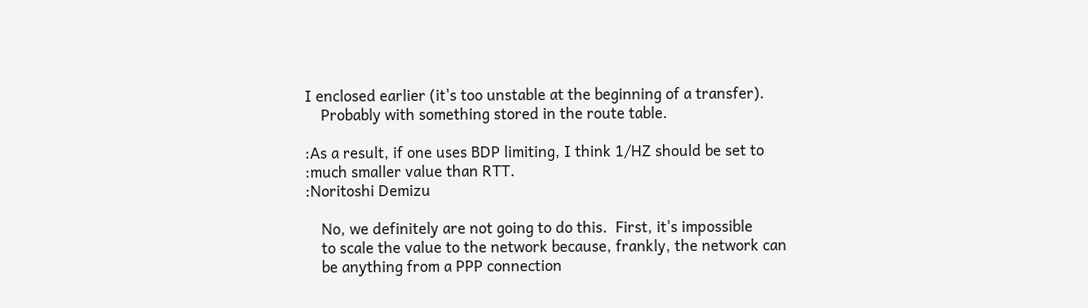I enclosed earlier (it's too unstable at the beginning of a transfer).
    Probably with something stored in the route table.

:As a result, if one uses BDP limiting, I think 1/HZ should be set to
:much smaller value than RTT.
:Noritoshi Demizu

    No, we definitely are not going to do this.  First, it's impossible
    to scale the value to the network because, frankly, the network can
    be anything from a PPP connection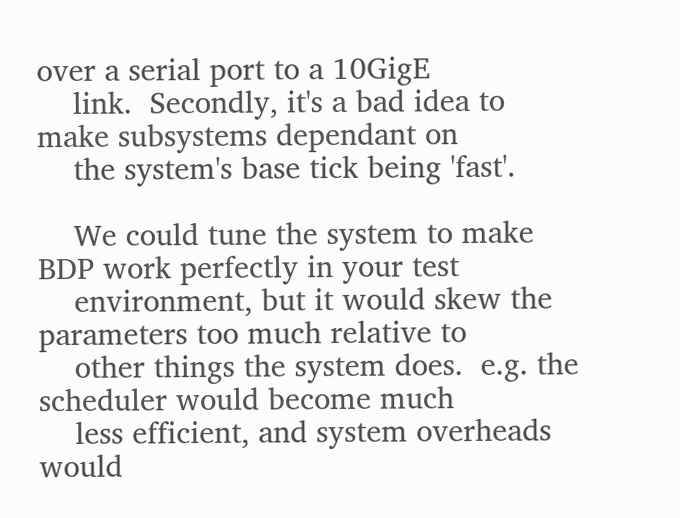over a serial port to a 10GigE
    link.  Secondly, it's a bad idea to make subsystems dependant on
    the system's base tick being 'fast'.

    We could tune the system to make BDP work perfectly in your test
    environment, but it would skew the parameters too much relative to
    other things the system does.  e.g. the scheduler would become much
    less efficient, and system overheads would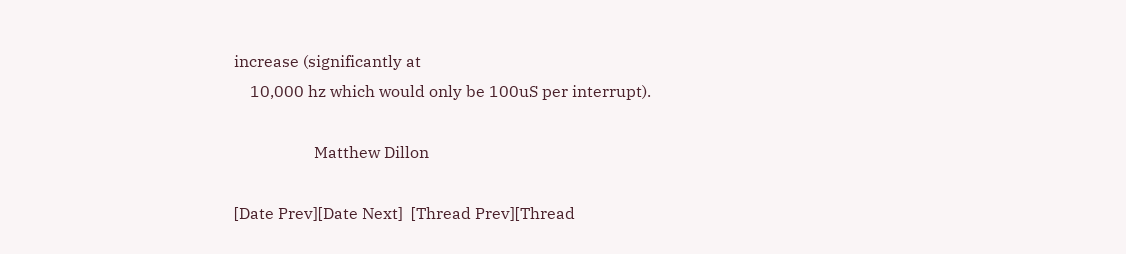increase (significantly at
    10,000 hz which would only be 100uS per interrupt).

                    Matthew Dillon

[Date Prev][Date Next]  [Thread Prev][Thread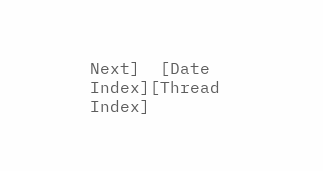Next]  [Date Index][Thread Index]